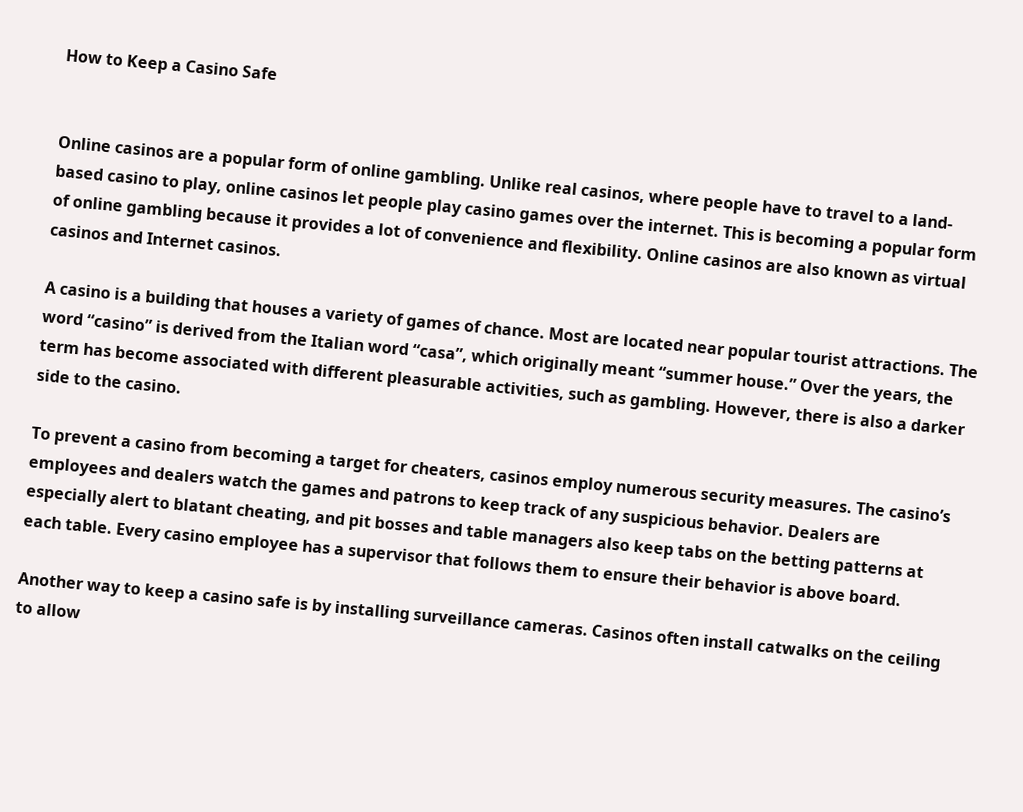How to Keep a Casino Safe


Online casinos are a popular form of online gambling. Unlike real casinos, where people have to travel to a land-based casino to play, online casinos let people play casino games over the internet. This is becoming a popular form of online gambling because it provides a lot of convenience and flexibility. Online casinos are also known as virtual casinos and Internet casinos.

A casino is a building that houses a variety of games of chance. Most are located near popular tourist attractions. The word “casino” is derived from the Italian word “casa”, which originally meant “summer house.” Over the years, the term has become associated with different pleasurable activities, such as gambling. However, there is also a darker side to the casino.

To prevent a casino from becoming a target for cheaters, casinos employ numerous security measures. The casino’s employees and dealers watch the games and patrons to keep track of any suspicious behavior. Dealers are especially alert to blatant cheating, and pit bosses and table managers also keep tabs on the betting patterns at each table. Every casino employee has a supervisor that follows them to ensure their behavior is above board.

Another way to keep a casino safe is by installing surveillance cameras. Casinos often install catwalks on the ceiling to allow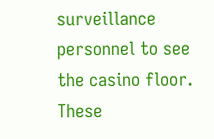surveillance personnel to see the casino floor. These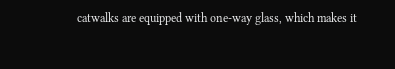catwalks are equipped with one-way glass, which makes it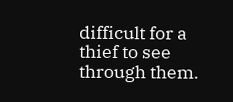difficult for a thief to see through them.